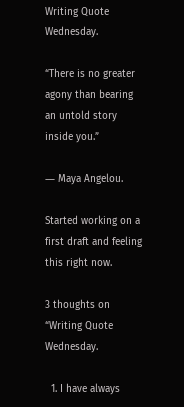Writing Quote Wednesday.

“There is no greater agony than bearing an untold story inside you.”

― Maya Angelou.

Started working on a first draft and feeling this right now.

3 thoughts on “Writing Quote Wednesday.

  1. I have always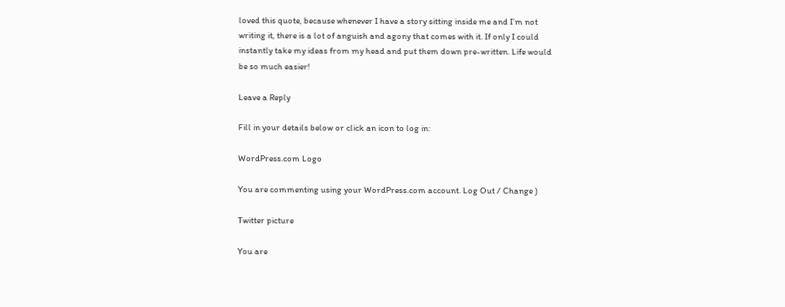loved this quote, because whenever I have a story sitting inside me and I’m not writing it, there is a lot of anguish and agony that comes with it. If only I could instantly take my ideas from my head and put them down pre-written. Life would be so much easier!

Leave a Reply

Fill in your details below or click an icon to log in:

WordPress.com Logo

You are commenting using your WordPress.com account. Log Out / Change )

Twitter picture

You are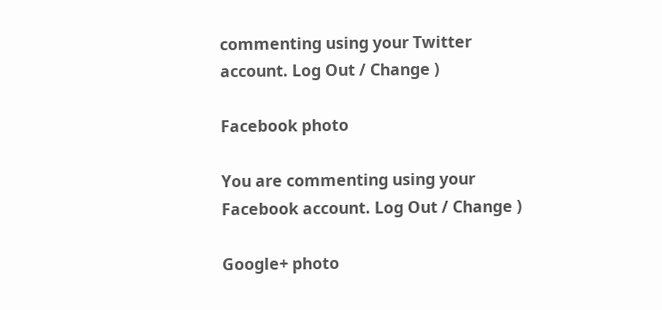commenting using your Twitter account. Log Out / Change )

Facebook photo

You are commenting using your Facebook account. Log Out / Change )

Google+ photo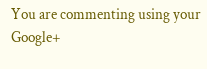You are commenting using your Google+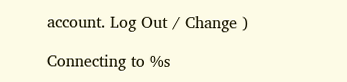account. Log Out / Change )

Connecting to %s